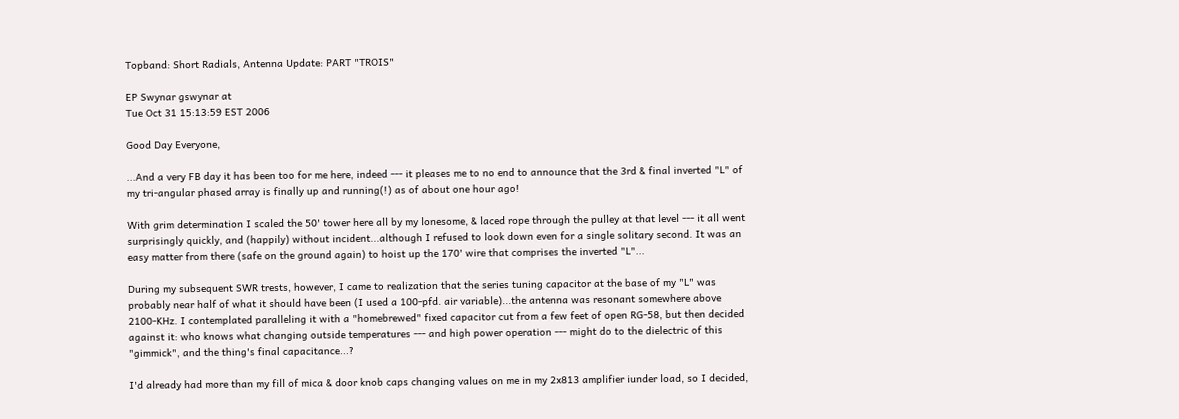Topband: Short Radials, Antenna Update: PART "TROIS"

EP Swynar gswynar at
Tue Oct 31 15:13:59 EST 2006

Good Day Everyone,

...And a very FB day it has been too for me here, indeed --- it pleases me to no end to announce that the 3rd & final inverted "L" of my tri-angular phased array is finally up and running(!) as of about one hour ago!

With grim determination I scaled the 50' tower here all by my lonesome, & laced rope through the pulley at that level --- it all went surprisingly quickly, and (happily) without incident...although I refused to look down even for a single solitary second. It was an easy matter from there (safe on the ground again) to hoist up the 170' wire that comprises the inverted "L"...

During my subsequent SWR trests, however, I came to realization that the series tuning capacitor at the base of my "L" was probably near half of what it should have been (I used a 100-pfd. air variable)...the antenna was resonant somewhere above 2100-KHz. I contemplated paralleling it with a "homebrewed" fixed capacitor cut from a few feet of open RG-58, but then decided against it: who knows what changing outside temperatures --- and high power operation --- might do to the dielectric of this "gimmick", and the thing's final capacitance...?

I'd already had more than my fill of mica & door knob caps changing values on me in my 2x813 amplifier iunder load, so I decided,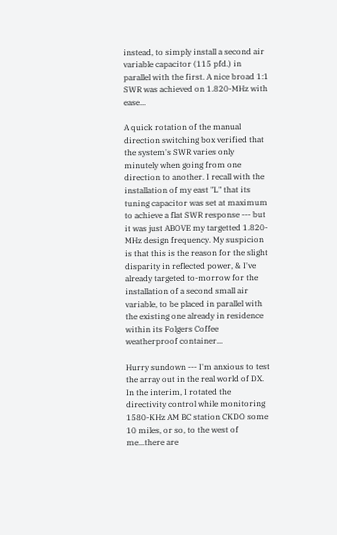instead, to simply install a second air variable capacitor (115 pfd.) in parallel with the first. A nice broad 1:1 SWR was achieved on 1.820-MHz with ease...

A quick rotation of the manual direction switching box verified that the system's SWR varies only minutely when going from one direction to another. I recall with the installation of my east "L" that its tuning capacitor was set at maximum to achieve a flat SWR response --- but it was just ABOVE my targetted 1.820-MHz design frequency. My suspicion is that this is the reason for the slight disparity in reflected power, & I've already targeted to-morrow for the installation of a second small air variable, to be placed in parallel with the existing one already in residence within its Folgers Coffee weatherproof container...

Hurry sundown --- I'm anxious to test the array out in the real world of DX. In the interim, I rotated the directivity control while monitoring 1580-KHz AM BC station CKDO some 10 miles, or so, to the west of me...there are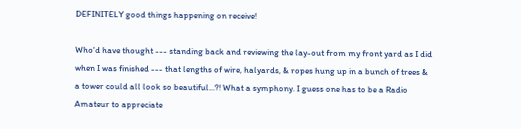DEFINITELY good things happening on receive!

Who'd have thought --- standing back and reviewing the lay-out from my front yard as I did when I was finished --- that lengths of wire, halyards, & ropes hung up in a bunch of trees & a tower could all look so beautiful...?! What a symphony. I guess one has to be a Radio Amateur to appreciate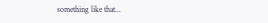something like that...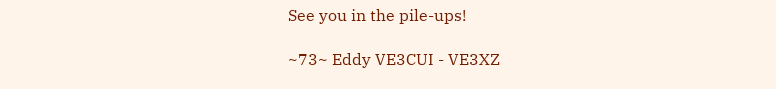See you in the pile-ups!

~73~ Eddy VE3CUI - VE3XZ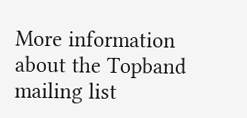More information about the Topband mailing list